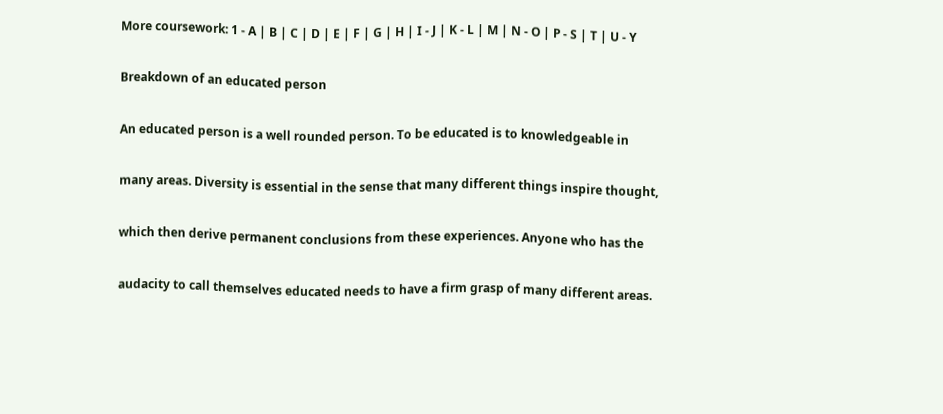More coursework: 1 - A | B | C | D | E | F | G | H | I - J | K - L | M | N - O | P - S | T | U - Y

Breakdown of an educated person

An educated person is a well rounded person. To be educated is to knowledgeable in

many areas. Diversity is essential in the sense that many different things inspire thought,

which then derive permanent conclusions from these experiences. Anyone who has the

audacity to call themselves educated needs to have a firm grasp of many different areas.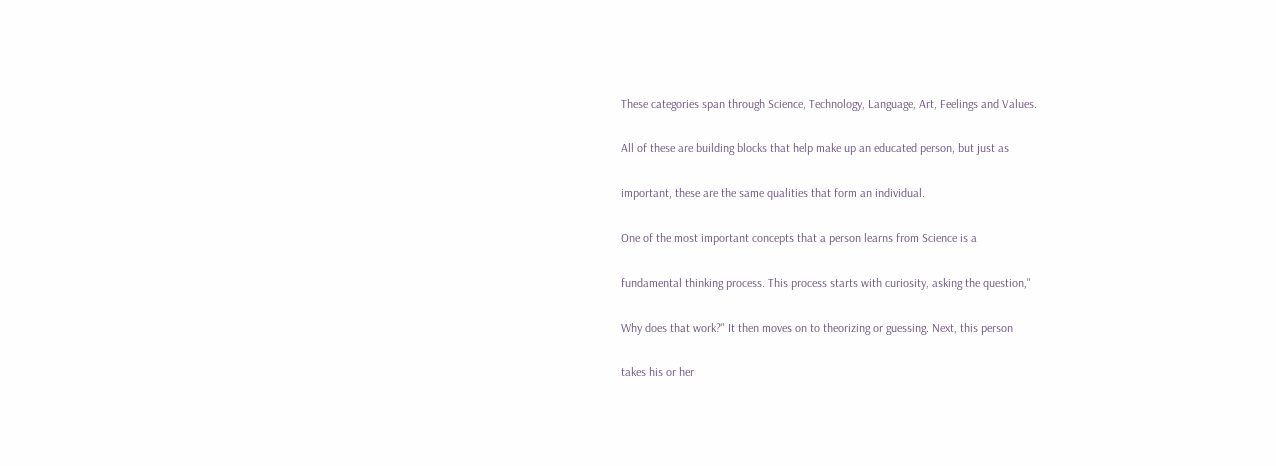These categories span through Science, Technology, Language, Art, Feelings and Values.

All of these are building blocks that help make up an educated person, but just as

important, these are the same qualities that form an individual.

One of the most important concepts that a person learns from Science is a

fundamental thinking process. This process starts with curiosity, asking the question,"

Why does that work?" It then moves on to theorizing or guessing. Next, this person

takes his or her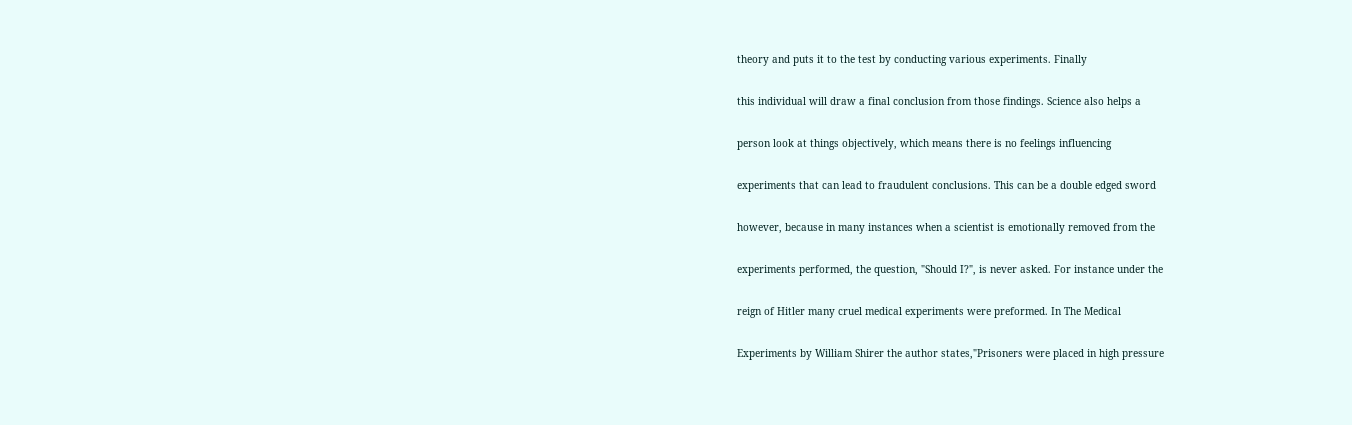theory and puts it to the test by conducting various experiments. Finally

this individual will draw a final conclusion from those findings. Science also helps a

person look at things objectively, which means there is no feelings influencing

experiments that can lead to fraudulent conclusions. This can be a double edged sword

however, because in many instances when a scientist is emotionally removed from the

experiments performed, the question, "Should I?", is never asked. For instance under the

reign of Hitler many cruel medical experiments were preformed. In The Medical

Experiments by William Shirer the author states,"Prisoners were placed in high pressure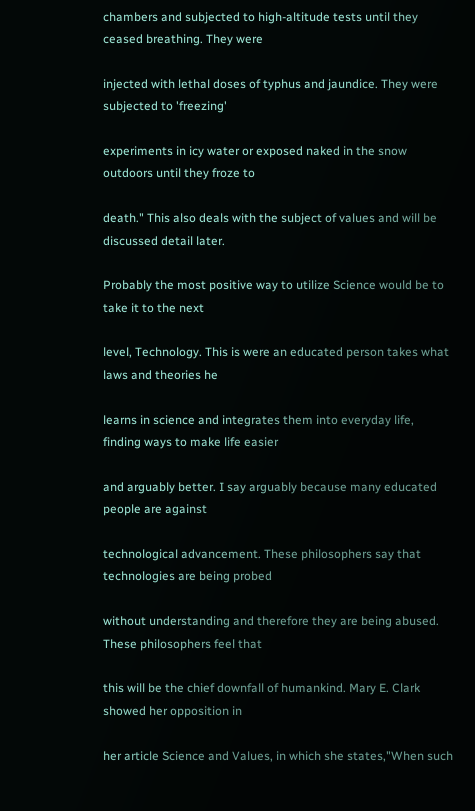chambers and subjected to high-altitude tests until they ceased breathing. They were

injected with lethal doses of typhus and jaundice. They were subjected to 'freezing'

experiments in icy water or exposed naked in the snow outdoors until they froze to

death." This also deals with the subject of values and will be discussed detail later.

Probably the most positive way to utilize Science would be to take it to the next

level, Technology. This is were an educated person takes what laws and theories he

learns in science and integrates them into everyday life, finding ways to make life easier

and arguably better. I say arguably because many educated people are against

technological advancement. These philosophers say that technologies are being probed

without understanding and therefore they are being abused. These philosophers feel that

this will be the chief downfall of humankind. Mary E. Clark showed her opposition in

her article Science and Values, in which she states,"When such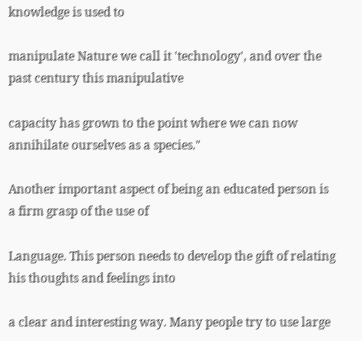knowledge is used to

manipulate Nature we call it 'technology', and over the past century this manipulative

capacity has grown to the point where we can now annihilate ourselves as a species."

Another important aspect of being an educated person is a firm grasp of the use of

Language. This person needs to develop the gift of relating his thoughts and feelings into

a clear and interesting way. Many people try to use large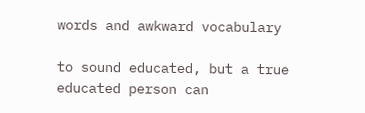words and awkward vocabulary

to sound educated, but a true educated person can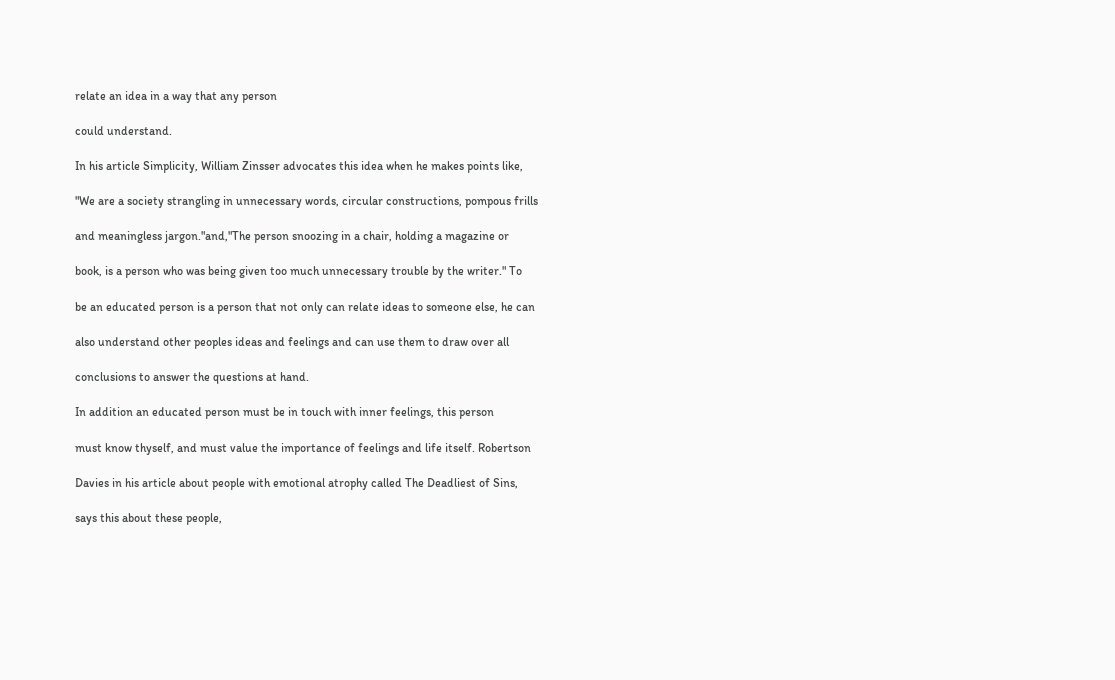relate an idea in a way that any person

could understand.

In his article Simplicity, William Zinsser advocates this idea when he makes points like,

"We are a society strangling in unnecessary words, circular constructions, pompous frills

and meaningless jargon."and,"The person snoozing in a chair, holding a magazine or

book, is a person who was being given too much unnecessary trouble by the writer." To

be an educated person is a person that not only can relate ideas to someone else, he can

also understand other peoples ideas and feelings and can use them to draw over all

conclusions to answer the questions at hand.

In addition an educated person must be in touch with inner feelings, this person

must know thyself, and must value the importance of feelings and life itself. Robertson

Davies in his article about people with emotional atrophy called The Deadliest of Sins,

says this about these people,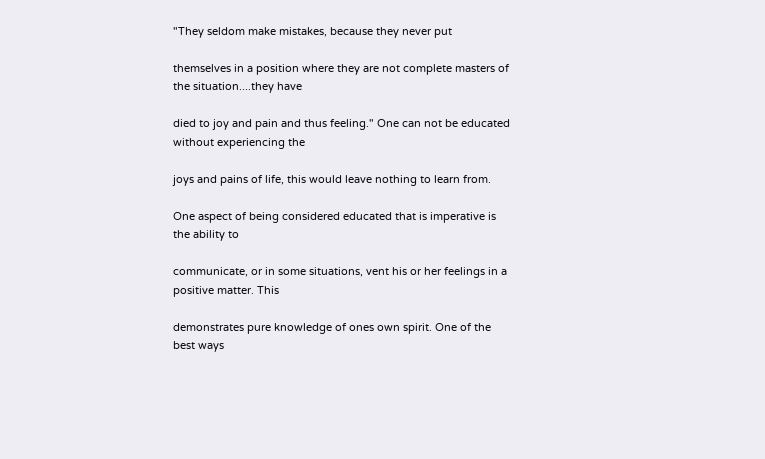"They seldom make mistakes, because they never put

themselves in a position where they are not complete masters of the situation....they have

died to joy and pain and thus feeling." One can not be educated without experiencing the

joys and pains of life, this would leave nothing to learn from.

One aspect of being considered educated that is imperative is the ability to

communicate, or in some situations, vent his or her feelings in a positive matter. This

demonstrates pure knowledge of ones own spirit. One of the best ways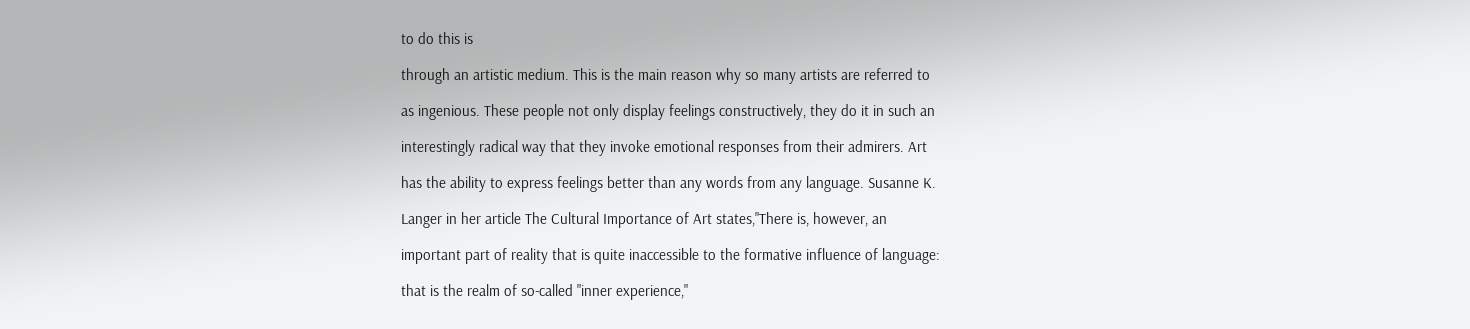to do this is

through an artistic medium. This is the main reason why so many artists are referred to

as ingenious. These people not only display feelings constructively, they do it in such an

interestingly radical way that they invoke emotional responses from their admirers. Art

has the ability to express feelings better than any words from any language. Susanne K.

Langer in her article The Cultural Importance of Art states,"There is, however, an

important part of reality that is quite inaccessible to the formative influence of language:

that is the realm of so-called "inner experience,"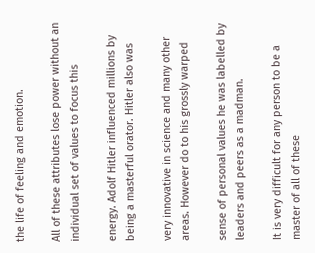the life of feeling and emotion.

All of these attributes lose power without an individual set of values to focus this

energy. Adolf Hitler influenced millions by being a masterful orator. Hitler also was

very innovative in science and many other areas. However do to his grossly warped

sense of personal values he was labelled by leaders and peers as a madman.

It is very difficult for any person to be a master of all of these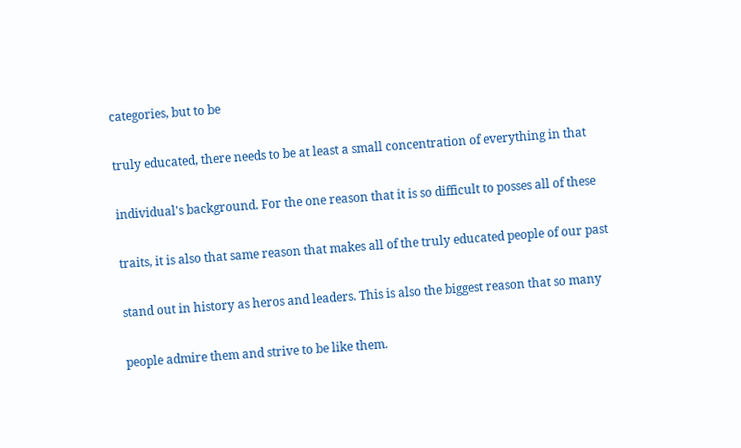categories, but to be

truly educated, there needs to be at least a small concentration of everything in that

individual's background. For the one reason that it is so difficult to posses all of these

traits, it is also that same reason that makes all of the truly educated people of our past

stand out in history as heros and leaders. This is also the biggest reason that so many

people admire them and strive to be like them.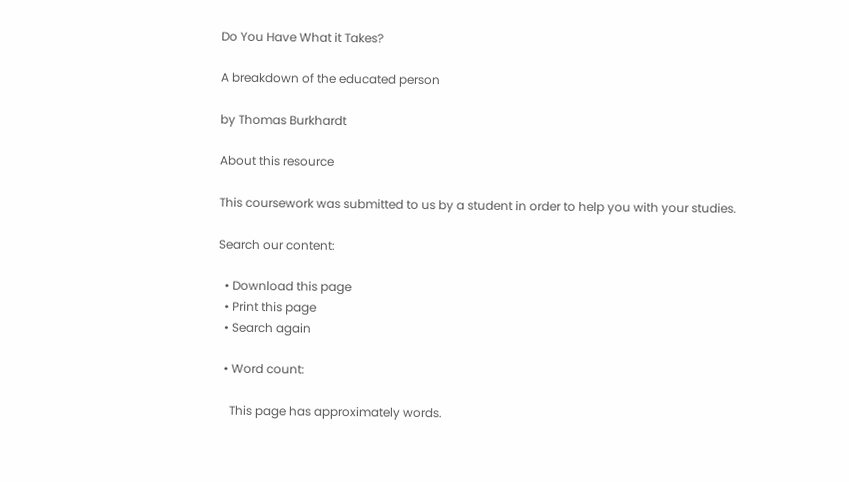Do You Have What it Takes?

A breakdown of the educated person

by Thomas Burkhardt

About this resource

This coursework was submitted to us by a student in order to help you with your studies.

Search our content:

  • Download this page
  • Print this page
  • Search again

  • Word count:

    This page has approximately words.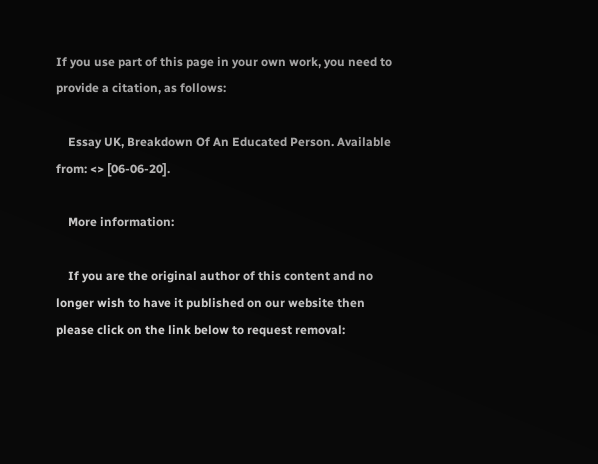If you use part of this page in your own work, you need to provide a citation, as follows:

    Essay UK, Breakdown Of An Educated Person. Available from: <> [06-06-20].

    More information:

    If you are the original author of this content and no longer wish to have it published on our website then please click on the link below to request removal: